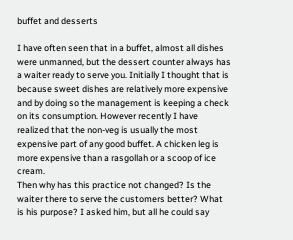buffet and desserts

I have often seen that in a buffet, almost all dishes were unmanned, but the dessert counter always has a waiter ready to serve you. Initially I thought that is because sweet dishes are relatively more expensive and by doing so the management is keeping a check on its consumption. However recently I have realized that the non-veg is usually the most expensive part of any good buffet. A chicken leg is more expensive than a rasgollah or a scoop of ice cream.
Then why has this practice not changed? Is the waiter there to serve the customers better? What is his purpose? I asked him, but all he could say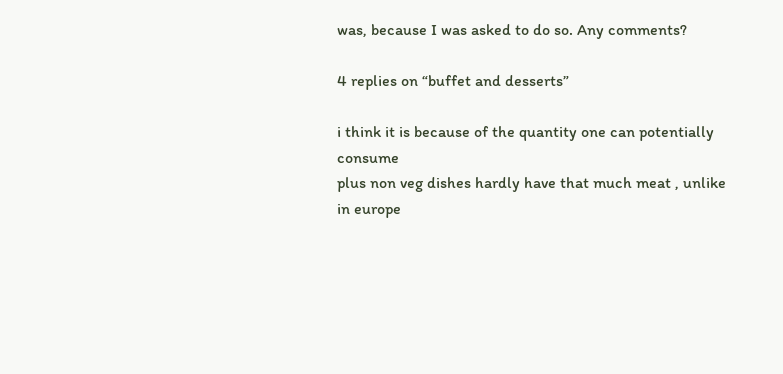was, because I was asked to do so. Any comments?

4 replies on “buffet and desserts”

i think it is because of the quantity one can potentially consume
plus non veg dishes hardly have that much meat , unlike in europe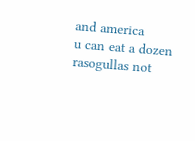and america
u can eat a dozen rasogullas not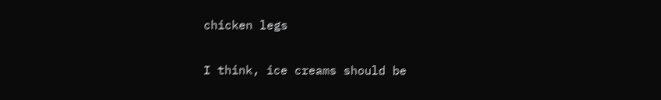chicken legs

I think, ice creams should be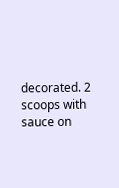decorated. 2 scoops with sauce on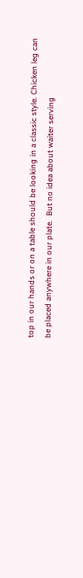top in our hands or on a table should be looking in a classic style. Chicken leg can be placed anywhere in our plate.  But no idea about waiter serving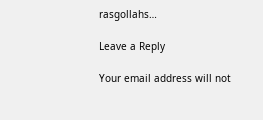rasgollahs…

Leave a Reply

Your email address will not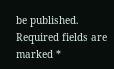be published. Required fields are marked *